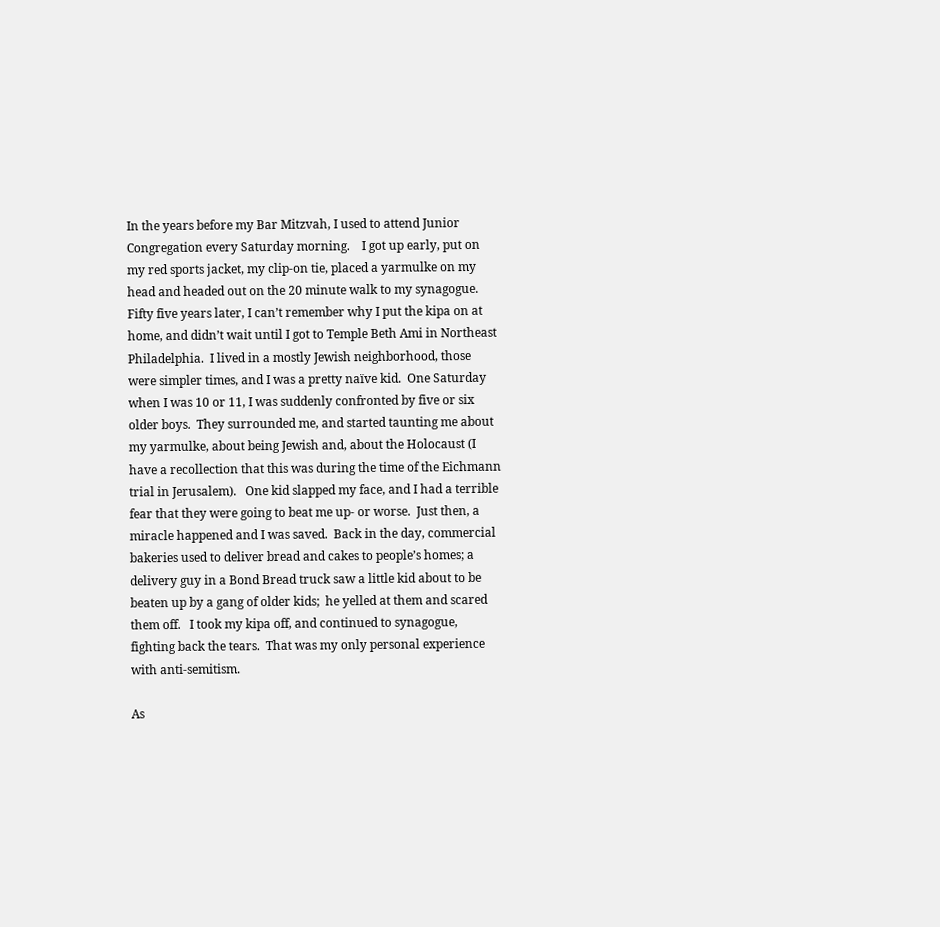In the years before my Bar Mitzvah, I used to attend Junior Congregation every Saturday morning.    I got up early, put on my red sports jacket, my clip-on tie, placed a yarmulke on my head and headed out on the 20 minute walk to my synagogue.  Fifty five years later, I can’t remember why I put the kipa on at home, and didn’t wait until I got to Temple Beth Ami in Northeast Philadelphia.  I lived in a mostly Jewish neighborhood, those were simpler times, and I was a pretty naïve kid.  One Saturday when I was 10 or 11, I was suddenly confronted by five or six older boys.  They surrounded me, and started taunting me about my yarmulke, about being Jewish and, about the Holocaust (I have a recollection that this was during the time of the Eichmann trial in Jerusalem).   One kid slapped my face, and I had a terrible fear that they were going to beat me up- or worse.  Just then, a miracle happened and I was saved.  Back in the day, commercial bakeries used to deliver bread and cakes to people’s homes; a delivery guy in a Bond Bread truck saw a little kid about to be beaten up by a gang of older kids;  he yelled at them and scared them off.   I took my kipa off, and continued to synagogue, fighting back the tears.  That was my only personal experience with anti-semitism.

As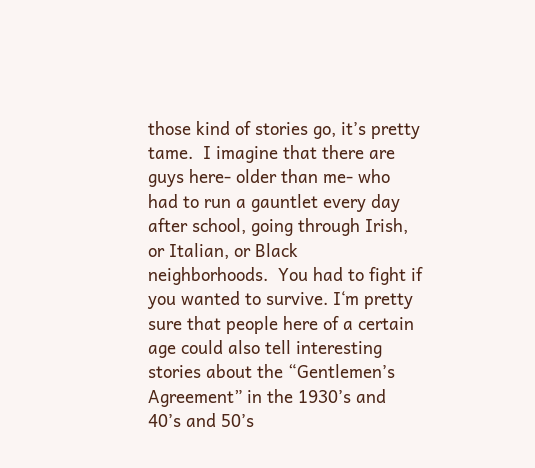those kind of stories go, it’s pretty tame.  I imagine that there are guys here- older than me- who had to run a gauntlet every day after school, going through Irish, or Italian, or Black neighborhoods.  You had to fight if you wanted to survive. I‘m pretty sure that people here of a certain age could also tell interesting stories about the “Gentlemen’s Agreement” in the 1930’s and 40’s and 50’s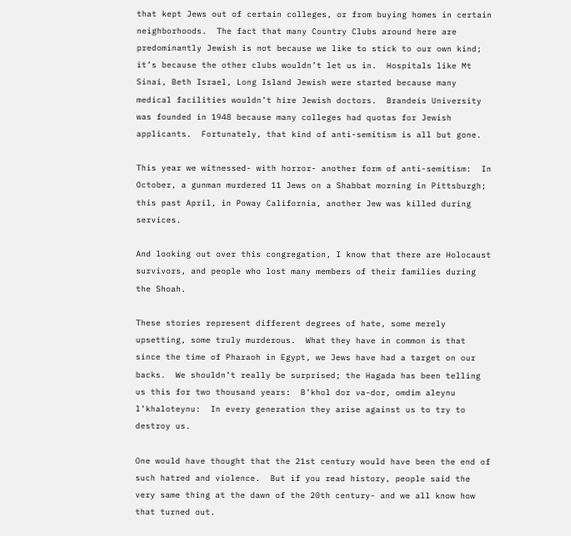that kept Jews out of certain colleges, or from buying homes in certain neighborhoods.  The fact that many Country Clubs around here are predominantly Jewish is not because we like to stick to our own kind; it’s because the other clubs wouldn’t let us in.  Hospitals like Mt Sinai, Beth Israel, Long Island Jewish were started because many medical facilities wouldn’t hire Jewish doctors.  Brandeis University was founded in 1948 because many colleges had quotas for Jewish applicants.  Fortunately, that kind of anti-semitism is all but gone.

This year we witnessed- with horror- another form of anti-semitism:  In October, a gunman murdered 11 Jews on a Shabbat morning in Pittsburgh; this past April, in Poway California, another Jew was killed during services.

And looking out over this congregation, I know that there are Holocaust survivors, and people who lost many members of their families during the Shoah.

These stories represent different degrees of hate, some merely upsetting, some truly murderous.  What they have in common is that since the time of Pharaoh in Egypt, we Jews have had a target on our backs.  We shouldn’t really be surprised; the Hagada has been telling us this for two thousand years:  B’khol dor va-dor, omdim aleynu l’khaloteynu:  In every generation they arise against us to try to destroy us.

One would have thought that the 21st century would have been the end of such hatred and violence.  But if you read history, people said the very same thing at the dawn of the 20th century- and we all know how that turned out.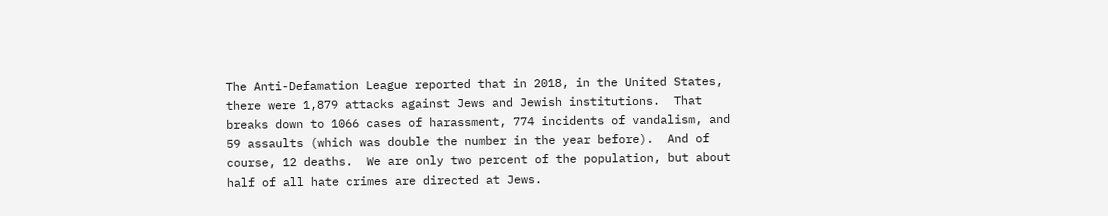The Anti-Defamation League reported that in 2018, in the United States, there were 1,879 attacks against Jews and Jewish institutions.  That breaks down to 1066 cases of harassment, 774 incidents of vandalism, and 59 assaults (which was double the number in the year before).  And of course, 12 deaths.  We are only two percent of the population, but about half of all hate crimes are directed at Jews.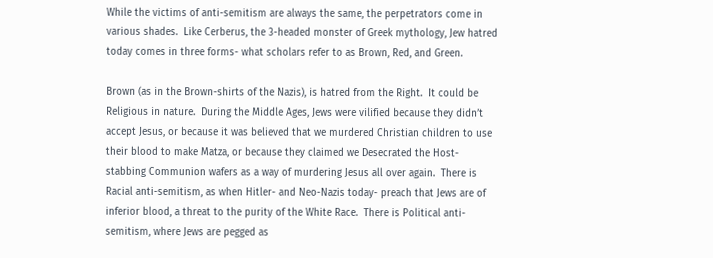While the victims of anti-semitism are always the same, the perpetrators come in various shades.  Like Cerberus, the 3-headed monster of Greek mythology, Jew hatred today comes in three forms- what scholars refer to as Brown, Red, and Green.

Brown (as in the Brown-shirts of the Nazis), is hatred from the Right.  It could be Religious in nature.  During the Middle Ages, Jews were vilified because they didn’t accept Jesus, or because it was believed that we murdered Christian children to use their blood to make Matza, or because they claimed we Desecrated the Host- stabbing Communion wafers as a way of murdering Jesus all over again.  There is Racial anti-semitism, as when Hitler- and Neo-Nazis today- preach that Jews are of inferior blood, a threat to the purity of the White Race.  There is Political anti-semitism, where Jews are pegged as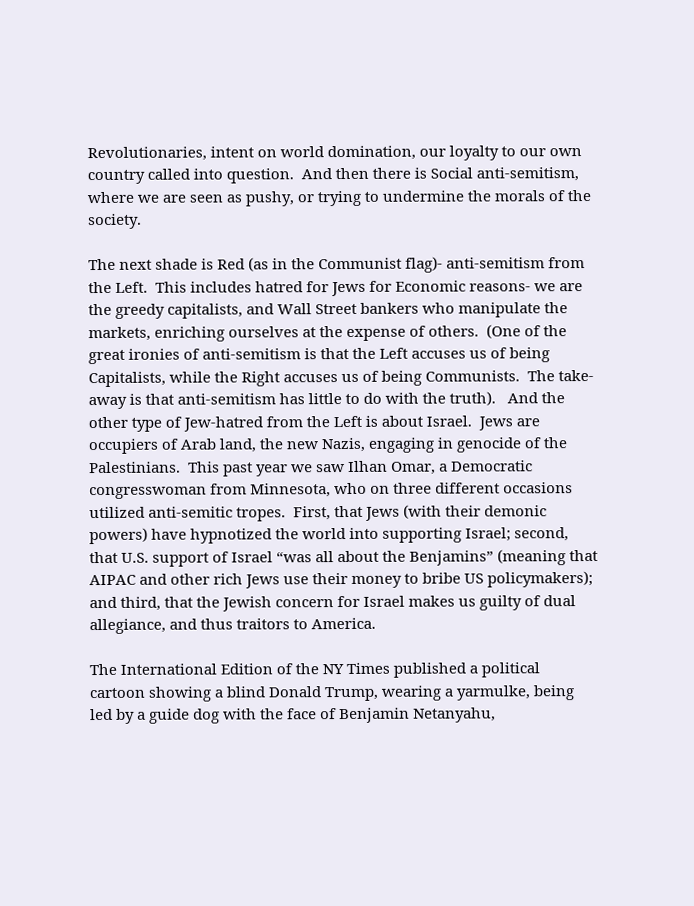Revolutionaries, intent on world domination, our loyalty to our own country called into question.  And then there is Social anti-semitism, where we are seen as pushy, or trying to undermine the morals of the society.

The next shade is Red (as in the Communist flag)- anti-semitism from the Left.  This includes hatred for Jews for Economic reasons- we are the greedy capitalists, and Wall Street bankers who manipulate the markets, enriching ourselves at the expense of others.  (One of the great ironies of anti-semitism is that the Left accuses us of being Capitalists, while the Right accuses us of being Communists.  The take-away is that anti-semitism has little to do with the truth).   And the other type of Jew-hatred from the Left is about Israel.  Jews are occupiers of Arab land, the new Nazis, engaging in genocide of the Palestinians.  This past year we saw Ilhan Omar, a Democratic congresswoman from Minnesota, who on three different occasions utilized anti-semitic tropes.  First, that Jews (with their demonic powers) have hypnotized the world into supporting Israel; second, that U.S. support of Israel “was all about the Benjamins” (meaning that AIPAC and other rich Jews use their money to bribe US policymakers); and third, that the Jewish concern for Israel makes us guilty of dual allegiance, and thus traitors to America.

The International Edition of the NY Times published a political cartoon showing a blind Donald Trump, wearing a yarmulke, being led by a guide dog with the face of Benjamin Netanyahu,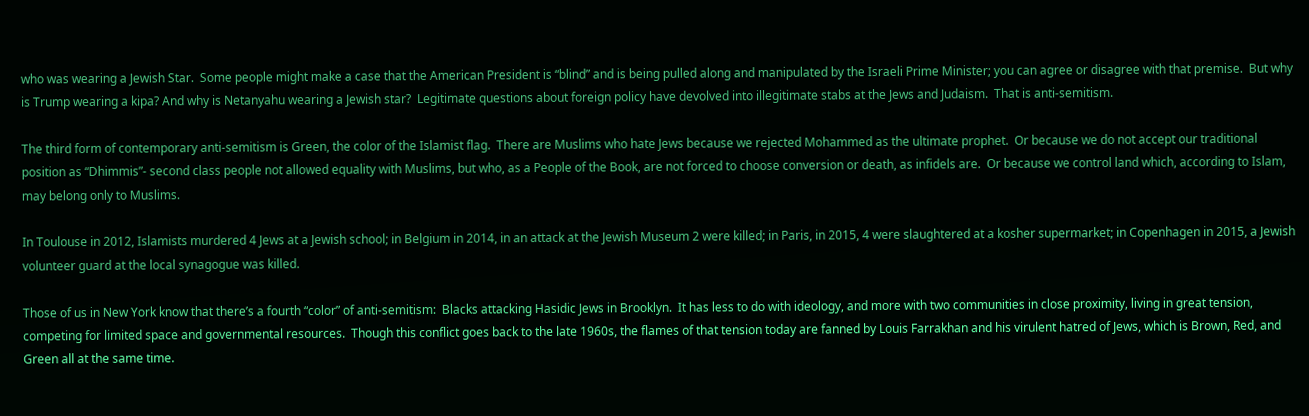who was wearing a Jewish Star.  Some people might make a case that the American President is “blind” and is being pulled along and manipulated by the Israeli Prime Minister; you can agree or disagree with that premise.  But why is Trump wearing a kipa? And why is Netanyahu wearing a Jewish star?  Legitimate questions about foreign policy have devolved into illegitimate stabs at the Jews and Judaism.  That is anti-semitism.

The third form of contemporary anti-semitism is Green, the color of the Islamist flag.  There are Muslims who hate Jews because we rejected Mohammed as the ultimate prophet.  Or because we do not accept our traditional position as “Dhimmis”- second class people not allowed equality with Muslims, but who, as a People of the Book, are not forced to choose conversion or death, as infidels are.  Or because we control land which, according to Islam, may belong only to Muslims.

In Toulouse in 2012, Islamists murdered 4 Jews at a Jewish school; in Belgium in 2014, in an attack at the Jewish Museum 2 were killed; in Paris, in 2015, 4 were slaughtered at a kosher supermarket; in Copenhagen in 2015, a Jewish volunteer guard at the local synagogue was killed.

Those of us in New York know that there’s a fourth “color” of anti-semitism:  Blacks attacking Hasidic Jews in Brooklyn.  It has less to do with ideology, and more with two communities in close proximity, living in great tension, competing for limited space and governmental resources.  Though this conflict goes back to the late 1960s, the flames of that tension today are fanned by Louis Farrakhan and his virulent hatred of Jews, which is Brown, Red, and Green all at the same time.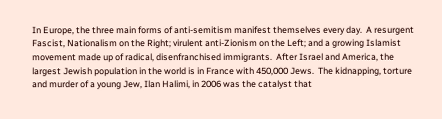In Europe, the three main forms of anti-semitism manifest themselves every day.  A resurgent Fascist, Nationalism on the Right; virulent anti-Zionism on the Left; and a growing Islamist movement made up of radical, disenfranchised immigrants.  After Israel and America, the largest Jewish population in the world is in France with 450,000 Jews.  The kidnapping, torture and murder of a young Jew, Ilan Halimi, in 2006 was the catalyst that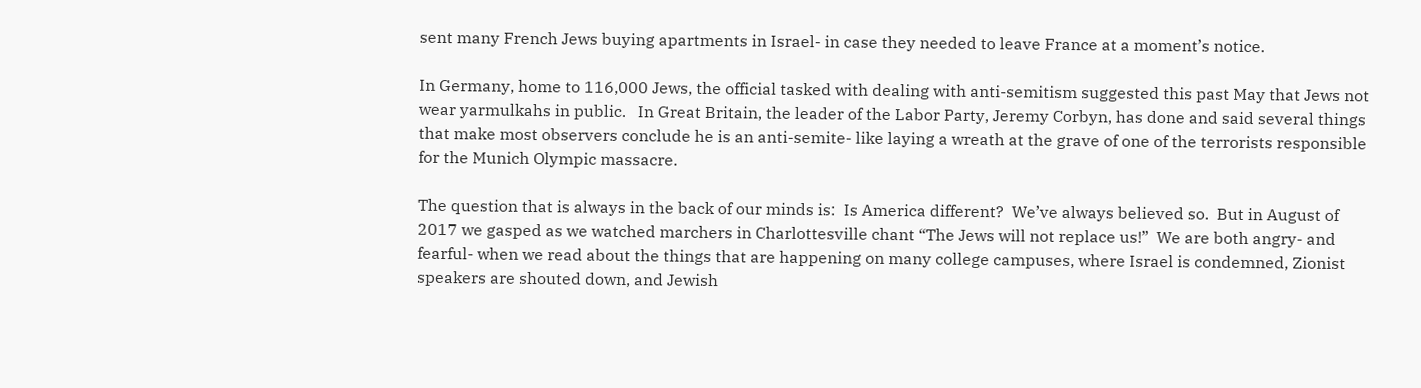sent many French Jews buying apartments in Israel- in case they needed to leave France at a moment’s notice.

In Germany, home to 116,000 Jews, the official tasked with dealing with anti-semitism suggested this past May that Jews not wear yarmulkahs in public.   In Great Britain, the leader of the Labor Party, Jeremy Corbyn, has done and said several things that make most observers conclude he is an anti-semite- like laying a wreath at the grave of one of the terrorists responsible for the Munich Olympic massacre.

The question that is always in the back of our minds is:  Is America different?  We’ve always believed so.  But in August of 2017 we gasped as we watched marchers in Charlottesville chant “The Jews will not replace us!”  We are both angry- and fearful- when we read about the things that are happening on many college campuses, where Israel is condemned, Zionist speakers are shouted down, and Jewish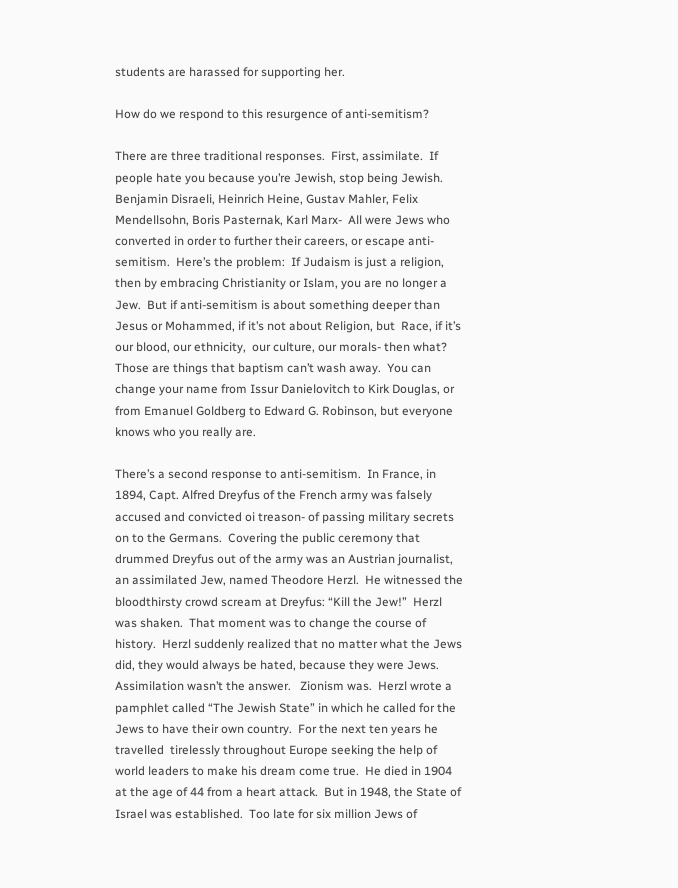students are harassed for supporting her.

How do we respond to this resurgence of anti-semitism?

There are three traditional responses.  First, assimilate.  If people hate you because you’re Jewish, stop being Jewish.   Benjamin Disraeli, Heinrich Heine, Gustav Mahler, Felix Mendellsohn, Boris Pasternak, Karl Marx-  All were Jews who converted in order to further their careers, or escape anti-semitism.  Here’s the problem:  If Judaism is just a religion, then by embracing Christianity or Islam, you are no longer a Jew.  But if anti-semitism is about something deeper than Jesus or Mohammed, if it’s not about Religion, but  Race, if it’s our blood, our ethnicity,  our culture, our morals- then what? Those are things that baptism can’t wash away.  You can change your name from Issur Danielovitch to Kirk Douglas, or from Emanuel Goldberg to Edward G. Robinson, but everyone knows who you really are.

There’s a second response to anti-semitism.  In France, in 1894, Capt. Alfred Dreyfus of the French army was falsely accused and convicted oi treason- of passing military secrets on to the Germans.  Covering the public ceremony that drummed Dreyfus out of the army was an Austrian journalist, an assimilated Jew, named Theodore Herzl.  He witnessed the bloodthirsty crowd scream at Dreyfus: “Kill the Jew!”  Herzl was shaken.  That moment was to change the course of history.  Herzl suddenly realized that no matter what the Jews did, they would always be hated, because they were Jews.  Assimilation wasn’t the answer.   Zionism was.  Herzl wrote a pamphlet called “The Jewish State” in which he called for the Jews to have their own country.  For the next ten years he travelled  tirelessly throughout Europe seeking the help of world leaders to make his dream come true.  He died in 1904 at the age of 44 from a heart attack.  But in 1948, the State of Israel was established.  Too late for six million Jews of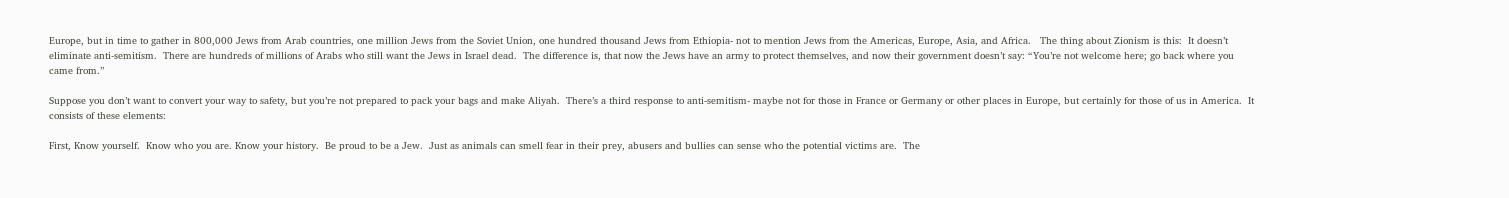Europe, but in time to gather in 800,000 Jews from Arab countries, one million Jews from the Soviet Union, one hundred thousand Jews from Ethiopia- not to mention Jews from the Americas, Europe, Asia, and Africa.   The thing about Zionism is this:  It doesn’t eliminate anti-semitism.  There are hundreds of millions of Arabs who still want the Jews in Israel dead.  The difference is, that now the Jews have an army to protect themselves, and now their government doesn’t say: “You’re not welcome here; go back where you came from.”

Suppose you don’t want to convert your way to safety, but you’re not prepared to pack your bags and make Aliyah.  There’s a third response to anti-semitism- maybe not for those in France or Germany or other places in Europe, but certainly for those of us in America.  It consists of these elements:

First, Know yourself.  Know who you are. Know your history.  Be proud to be a Jew.  Just as animals can smell fear in their prey, abusers and bullies can sense who the potential victims are.  The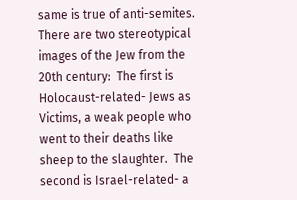same is true of anti-semites.   There are two stereotypical images of the Jew from the 20th century:  The first is Holocaust-related- Jews as Victims, a weak people who went to their deaths like sheep to the slaughter.  The second is Israel-related- a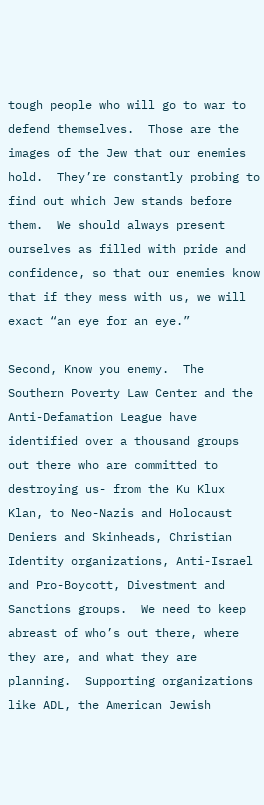tough people who will go to war to defend themselves.  Those are the images of the Jew that our enemies hold.  They’re constantly probing to find out which Jew stands before them.  We should always present ourselves as filled with pride and confidence, so that our enemies know that if they mess with us, we will exact “an eye for an eye.”

Second, Know you enemy.  The Southern Poverty Law Center and the Anti-Defamation League have identified over a thousand groups out there who are committed to destroying us- from the Ku Klux Klan, to Neo-Nazis and Holocaust Deniers and Skinheads, Christian Identity organizations, Anti-Israel and Pro-Boycott, Divestment and Sanctions groups.  We need to keep abreast of who’s out there, where they are, and what they are planning.  Supporting organizations like ADL, the American Jewish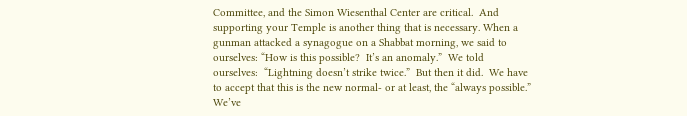Committee, and the Simon Wiesenthal Center are critical.  And supporting your Temple is another thing that is necessary. When a gunman attacked a synagogue on a Shabbat morning, we said to ourselves: “How is this possible?  It’s an anomaly.”  We told ourselves:  “Lightning doesn’t strike twice.”  But then it did.  We have to accept that this is the new normal- or at least, the “always possible.” We’ve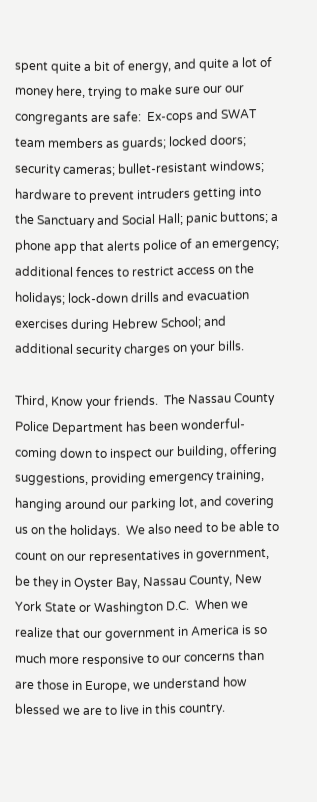spent quite a bit of energy, and quite a lot of money here, trying to make sure our our congregants are safe:  Ex-cops and SWAT team members as guards; locked doors; security cameras; bullet-resistant windows; hardware to prevent intruders getting into the Sanctuary and Social Hall; panic buttons; a phone app that alerts police of an emergency; additional fences to restrict access on the holidays; lock-down drills and evacuation exercises during Hebrew School; and additional security charges on your bills.

Third, Know your friends.  The Nassau County Police Department has been wonderful- coming down to inspect our building, offering suggestions, providing emergency training, hanging around our parking lot, and covering us on the holidays.  We also need to be able to count on our representatives in government, be they in Oyster Bay, Nassau County, New York State or Washington D.C.  When we realize that our government in America is so much more responsive to our concerns than are those in Europe, we understand how blessed we are to live in this country.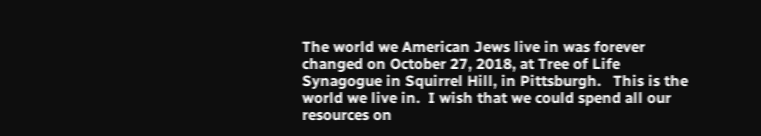The world we American Jews live in was forever changed on October 27, 2018, at Tree of Life Synagogue in Squirrel Hill, in Pittsburgh.   This is the world we live in.  I wish that we could spend all our resources on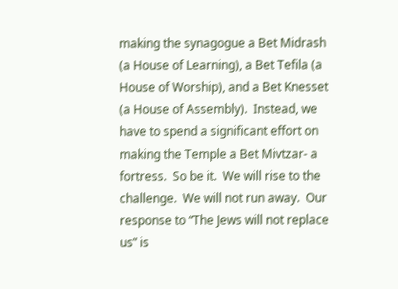making the synagogue a Bet Midrash (a House of Learning), a Bet Tefila (a House of Worship), and a Bet Knesset (a House of Assembly).  Instead, we have to spend a significant effort on making the Temple a Bet Mivtzar- a fortress.  So be it.  We will rise to the challenge.  We will not run away.  Our response to “The Jews will not replace us” is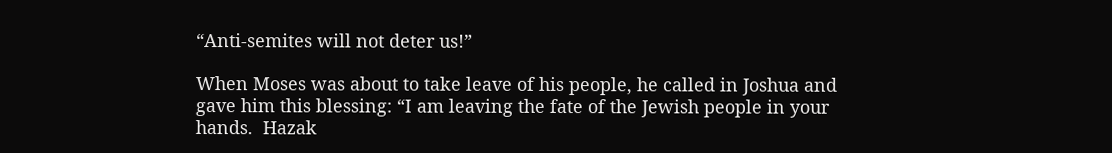“Anti-semites will not deter us!”

When Moses was about to take leave of his people, he called in Joshua and gave him this blessing: “I am leaving the fate of the Jewish people in your hands.  Hazak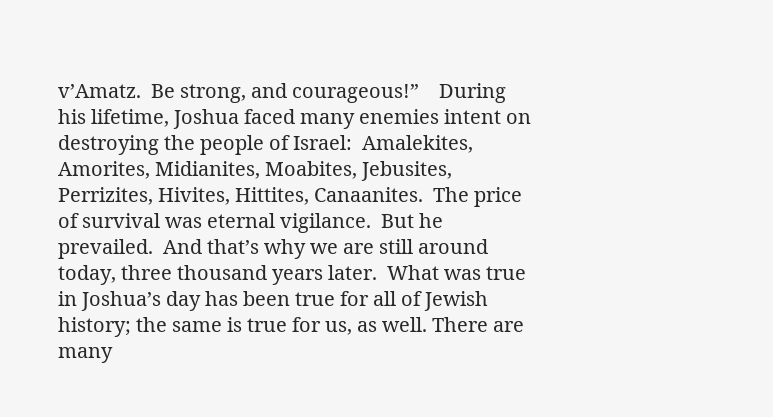v’Amatz.  Be strong, and courageous!”    During his lifetime, Joshua faced many enemies intent on destroying the people of Israel:  Amalekites, Amorites, Midianites, Moabites, Jebusites, Perrizites, Hivites, Hittites, Canaanites.  The price of survival was eternal vigilance.  But he prevailed.  And that’s why we are still around today, three thousand years later.  What was true in Joshua’s day has been true for all of Jewish history; the same is true for us, as well. There are many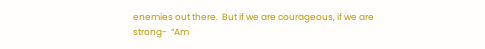enemies out there.  But if we are courageous, if we are strong-  “Am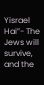Yisrael Hai”- The Jews will survive, and the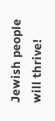Jewish people will thrive!